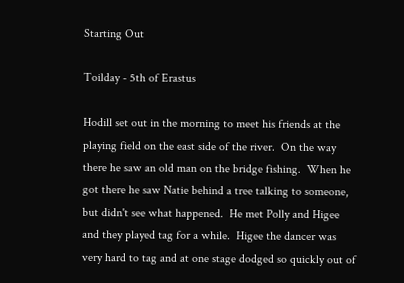Starting Out

Toilday - 5th of Erastus

Hodill set out in the morning to meet his friends at the playing field on the east side of the river.  On the way there he saw an old man on the bridge fishing.  When he got there he saw Natie behind a tree talking to someone, but didn't see what happened.  He met Polly and Higee and they played tag for a while.  Higee the dancer was very hard to tag and at one stage dodged so quickly out of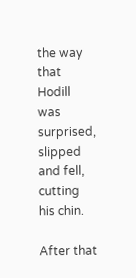the way that Hodill was surprised, slipped and fell, cutting his chin.

After that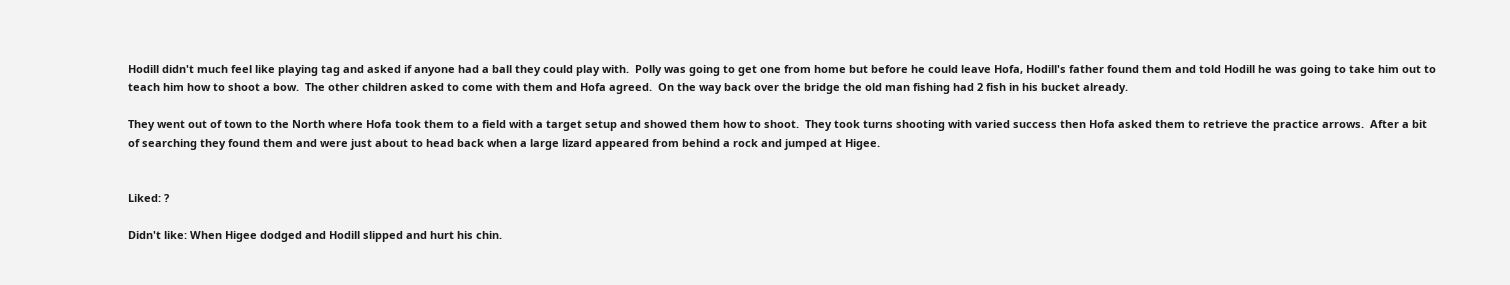Hodill didn't much feel like playing tag and asked if anyone had a ball they could play with.  Polly was going to get one from home but before he could leave Hofa, Hodill's father found them and told Hodill he was going to take him out to teach him how to shoot a bow.  The other children asked to come with them and Hofa agreed.  On the way back over the bridge the old man fishing had 2 fish in his bucket already.

They went out of town to the North where Hofa took them to a field with a target setup and showed them how to shoot.  They took turns shooting with varied success then Hofa asked them to retrieve the practice arrows.  After a bit of searching they found them and were just about to head back when a large lizard appeared from behind a rock and jumped at Higee.


Liked: ?

Didn't like: When Higee dodged and Hodill slipped and hurt his chin.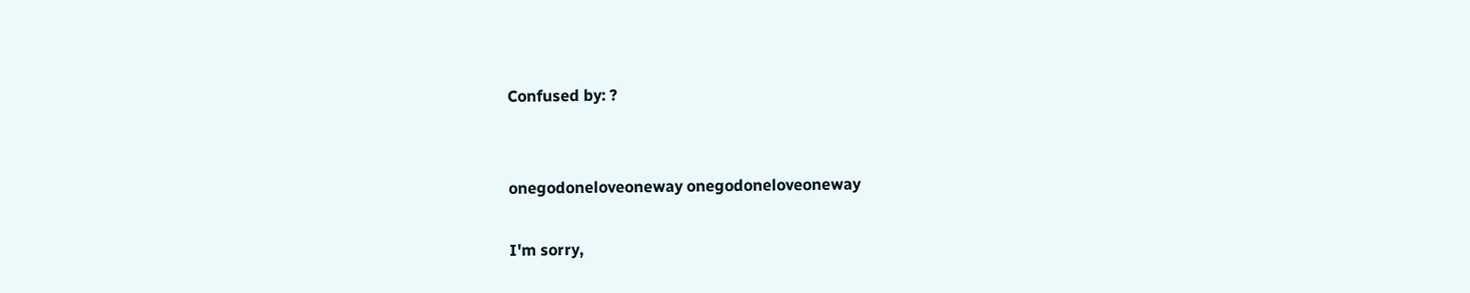Confused by: ?


onegodoneloveoneway onegodoneloveoneway

I'm sorry,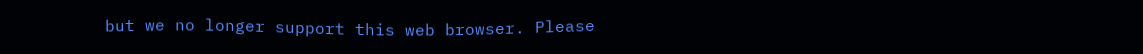but we no longer support this web browser. Please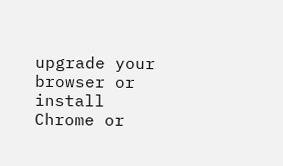upgrade your browser or install Chrome or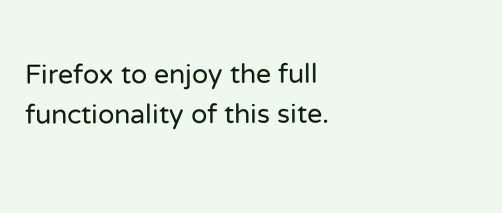Firefox to enjoy the full functionality of this site.